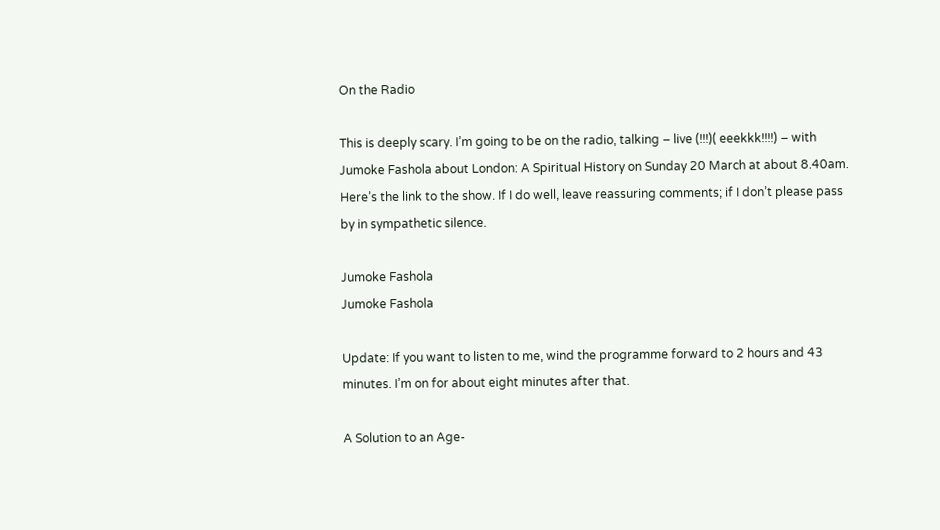On the Radio

This is deeply scary. I’m going to be on the radio, talking – live (!!!)( eeekkk!!!!) – with Jumoke Fashola about London: A Spiritual History on Sunday 20 March at about 8.40am. Here’s the link to the show. If I do well, leave reassuring comments; if I don’t please pass by in sympathetic silence.

Jumoke Fashola
Jumoke Fashola

Update: If you want to listen to me, wind the programme forward to 2 hours and 43 minutes. I’m on for about eight minutes after that.

A Solution to an Age-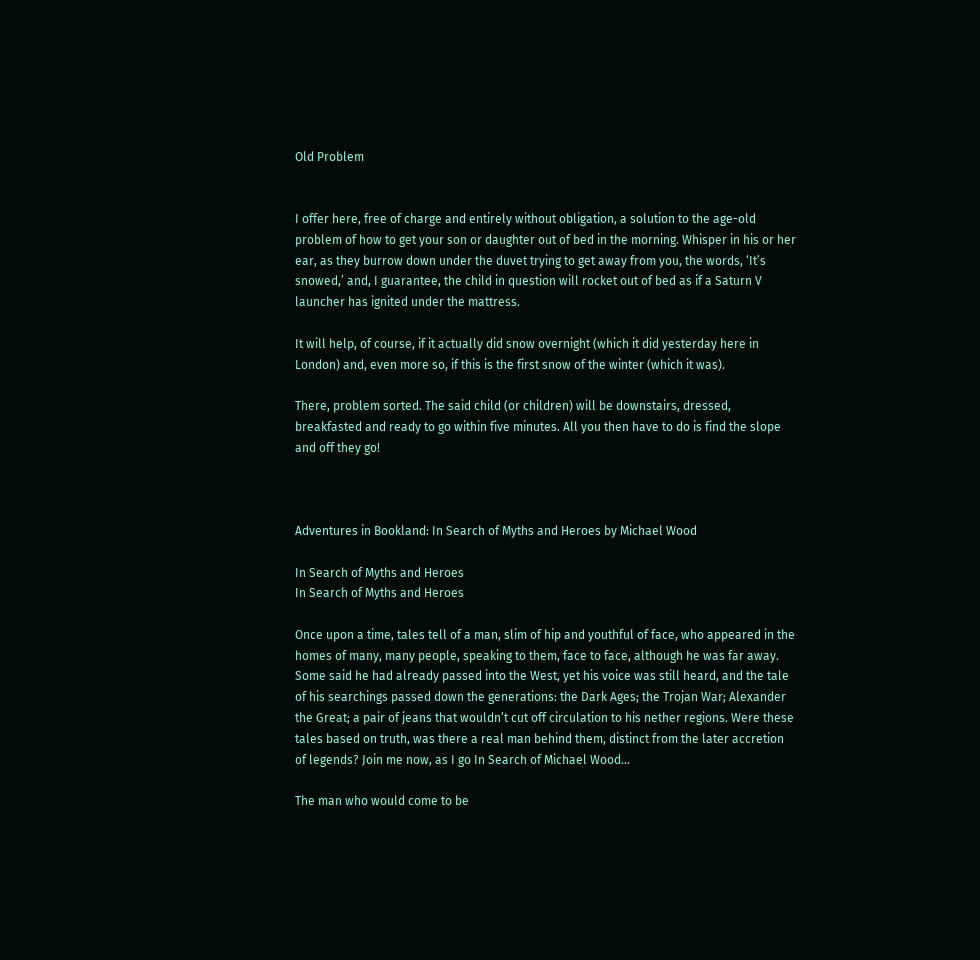Old Problem


I offer here, free of charge and entirely without obligation, a solution to the age-old problem of how to get your son or daughter out of bed in the morning. Whisper in his or her ear, as they burrow down under the duvet trying to get away from you, the words, ‘It’s snowed,’ and, I guarantee, the child in question will rocket out of bed as if a Saturn V launcher has ignited under the mattress.

It will help, of course, if it actually did snow overnight (which it did yesterday here in London) and, even more so, if this is the first snow of the winter (which it was).

There, problem sorted. The said child (or children) will be downstairs, dressed, breakfasted and ready to go within five minutes. All you then have to do is find the slope and off they go!



Adventures in Bookland: In Search of Myths and Heroes by Michael Wood

In Search of Myths and Heroes
In Search of Myths and Heroes

Once upon a time, tales tell of a man, slim of hip and youthful of face, who appeared in the homes of many, many people, speaking to them, face to face, although he was far away. Some said he had already passed into the West, yet his voice was still heard, and the tale of his searchings passed down the generations: the Dark Ages; the Trojan War; Alexander the Great; a pair of jeans that wouldn’t cut off circulation to his nether regions. Were these tales based on truth, was there a real man behind them, distinct from the later accretion of legends? Join me now, as I go In Search of Michael Wood…

The man who would come to be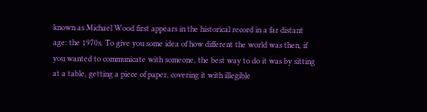known as Michael Wood first appears in the historical record in a far distant age: the 1970s. To give you some idea of how different the world was then, if you wanted to communicate with someone, the best way to do it was by sitting at a table, getting a piece of paper, covering it with illegible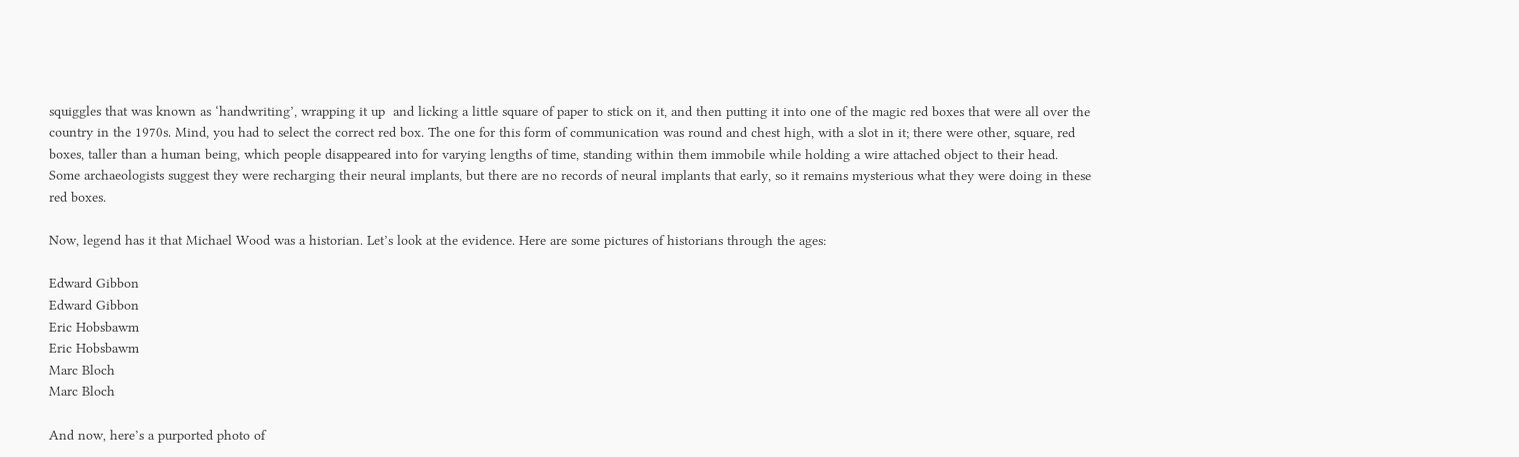squiggles that was known as ‘handwriting’, wrapping it up  and licking a little square of paper to stick on it, and then putting it into one of the magic red boxes that were all over the country in the 1970s. Mind, you had to select the correct red box. The one for this form of communication was round and chest high, with a slot in it; there were other, square, red boxes, taller than a human being, which people disappeared into for varying lengths of time, standing within them immobile while holding a wire attached object to their head. Some archaeologists suggest they were recharging their neural implants, but there are no records of neural implants that early, so it remains mysterious what they were doing in these red boxes.

Now, legend has it that Michael Wood was a historian. Let’s look at the evidence. Here are some pictures of historians through the ages:

Edward Gibbon
Edward Gibbon
Eric Hobsbawm
Eric Hobsbawm
Marc Bloch
Marc Bloch

And now, here’s a purported photo of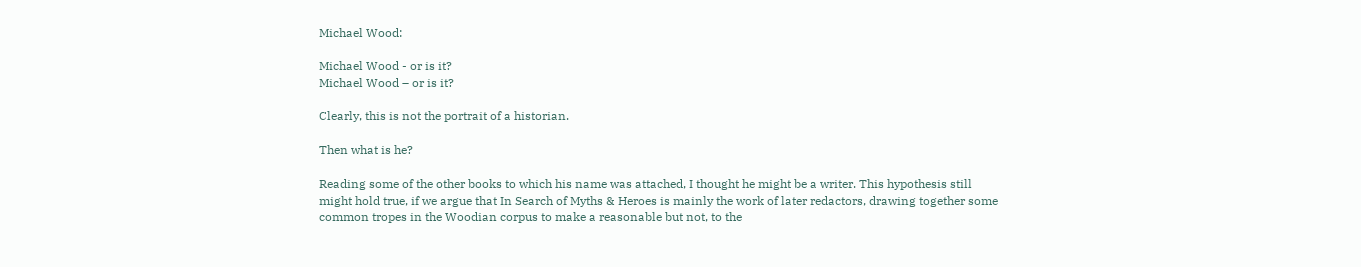Michael Wood:

Michael Wood - or is it?
Michael Wood – or is it?

Clearly, this is not the portrait of a historian.

Then what is he?

Reading some of the other books to which his name was attached, I thought he might be a writer. This hypothesis still might hold true, if we argue that In Search of Myths & Heroes is mainly the work of later redactors, drawing together some common tropes in the Woodian corpus to make a reasonable but not, to the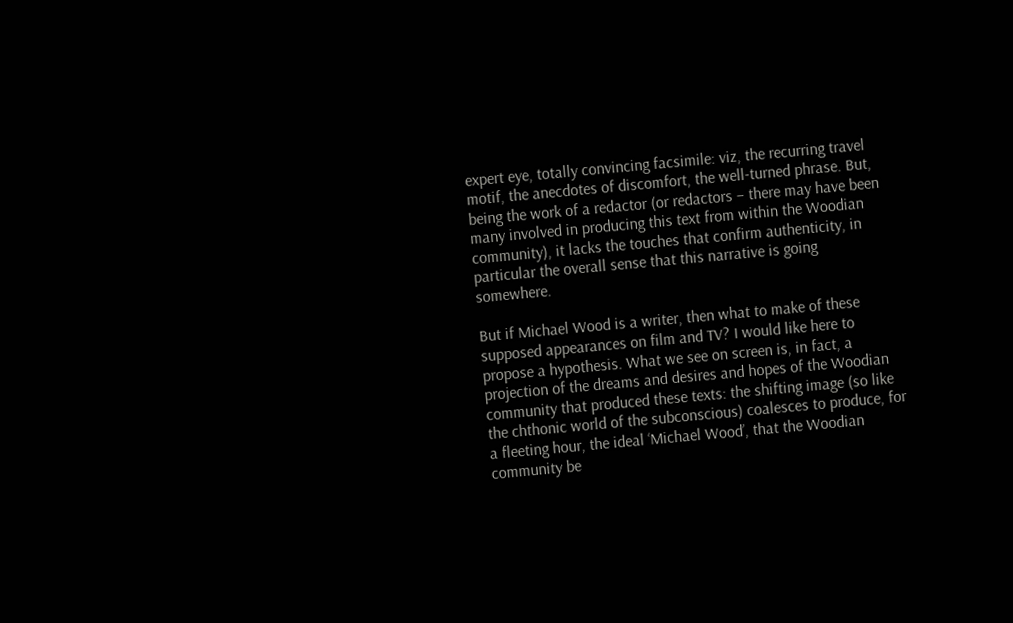expert eye, totally convincing facsimile: viz, the recurring travel motif, the anecdotes of discomfort, the well-turned phrase. But, being the work of a redactor (or redactors – there may have been many involved in producing this text from within the Woodian community), it lacks the touches that confirm authenticity, in particular the overall sense that this narrative is going somewhere.

But if Michael Wood is a writer, then what to make of these supposed appearances on film and TV? I would like here to propose a hypothesis. What we see on screen is, in fact, a projection of the dreams and desires and hopes of the Woodian community that produced these texts: the shifting image (so like the chthonic world of the subconscious) coalesces to produce, for a fleeting hour, the ideal ‘Michael Wood’, that the Woodian community be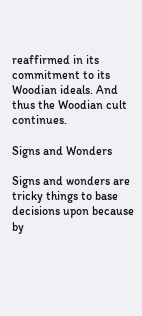reaffirmed in its commitment to its Woodian ideals. And thus the Woodian cult continues.

Signs and Wonders

Signs and wonders are tricky things to base decisions upon because by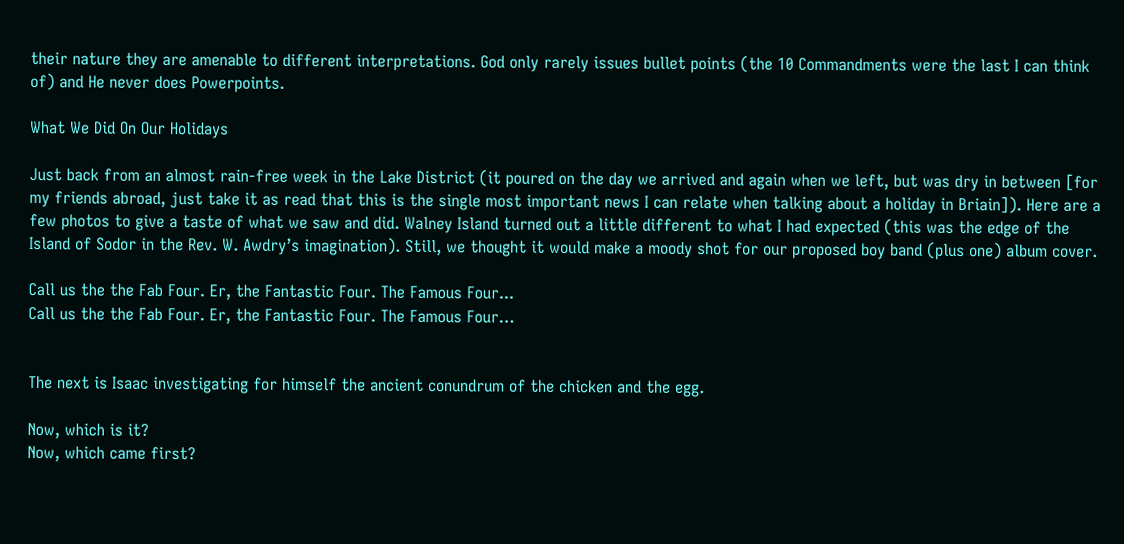their nature they are amenable to different interpretations. God only rarely issues bullet points (the 10 Commandments were the last I can think of) and He never does Powerpoints.

What We Did On Our Holidays

Just back from an almost rain-free week in the Lake District (it poured on the day we arrived and again when we left, but was dry in between [for my friends abroad, just take it as read that this is the single most important news I can relate when talking about a holiday in Briain]). Here are a few photos to give a taste of what we saw and did. Walney Island turned out a little different to what I had expected (this was the edge of the Island of Sodor in the Rev. W. Awdry’s imagination). Still, we thought it would make a moody shot for our proposed boy band (plus one) album cover.

Call us the the Fab Four. Er, the Fantastic Four. The Famous Four...
Call us the the Fab Four. Er, the Fantastic Four. The Famous Four…


The next is Isaac investigating for himself the ancient conundrum of the chicken and the egg.

Now, which is it?
Now, which came first?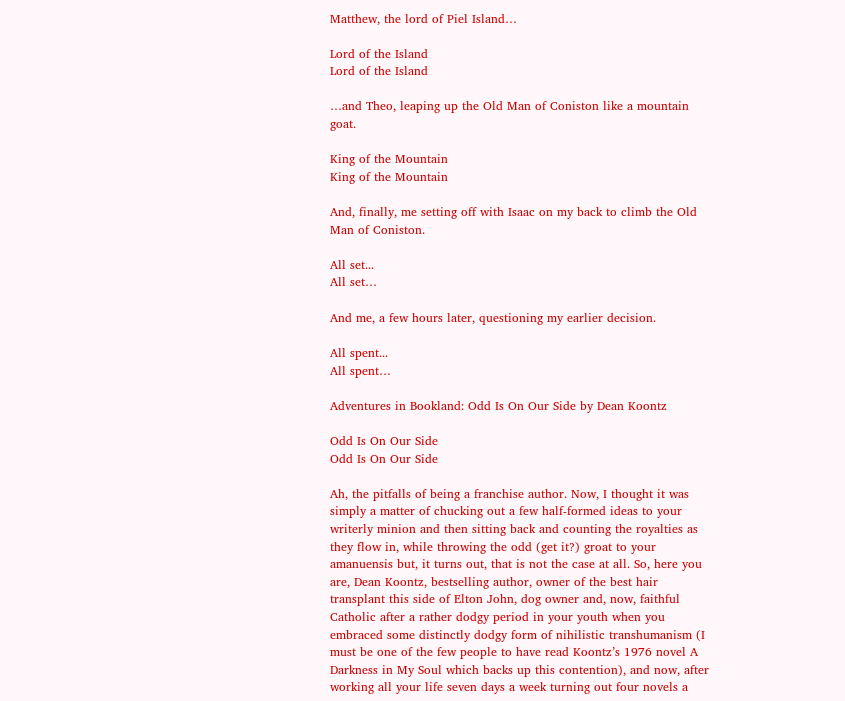Matthew, the lord of Piel Island…

Lord of the Island
Lord of the Island

…and Theo, leaping up the Old Man of Coniston like a mountain goat.

King of the Mountain
King of the Mountain

And, finally, me setting off with Isaac on my back to climb the Old Man of Coniston.

All set...
All set…

And me, a few hours later, questioning my earlier decision.

All spent...
All spent…

Adventures in Bookland: Odd Is On Our Side by Dean Koontz

Odd Is On Our Side
Odd Is On Our Side

Ah, the pitfalls of being a franchise author. Now, I thought it was simply a matter of chucking out a few half-formed ideas to your writerly minion and then sitting back and counting the royalties as they flow in, while throwing the odd (get it?) groat to your amanuensis but, it turns out, that is not the case at all. So, here you are, Dean Koontz, bestselling author, owner of the best hair transplant this side of Elton John, dog owner and, now, faithful Catholic after a rather dodgy period in your youth when you embraced some distinctly dodgy form of nihilistic transhumanism (I must be one of the few people to have read Koontz’s 1976 novel A Darkness in My Soul which backs up this contention), and now, after working all your life seven days a week turning out four novels a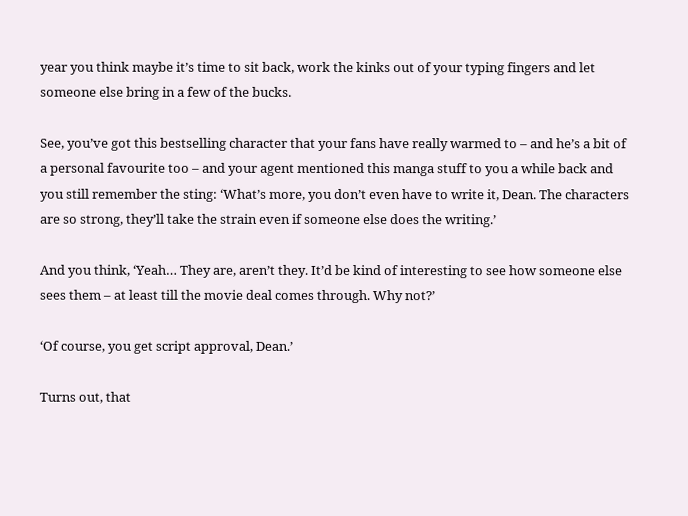year you think maybe it’s time to sit back, work the kinks out of your typing fingers and let someone else bring in a few of the bucks.

See, you’ve got this bestselling character that your fans have really warmed to – and he’s a bit of a personal favourite too – and your agent mentioned this manga stuff to you a while back and you still remember the sting: ‘What’s more, you don’t even have to write it, Dean. The characters are so strong, they’ll take the strain even if someone else does the writing.’

And you think, ‘Yeah… They are, aren’t they. It’d be kind of interesting to see how someone else sees them – at least till the movie deal comes through. Why not?’

‘Of course, you get script approval, Dean.’

Turns out, that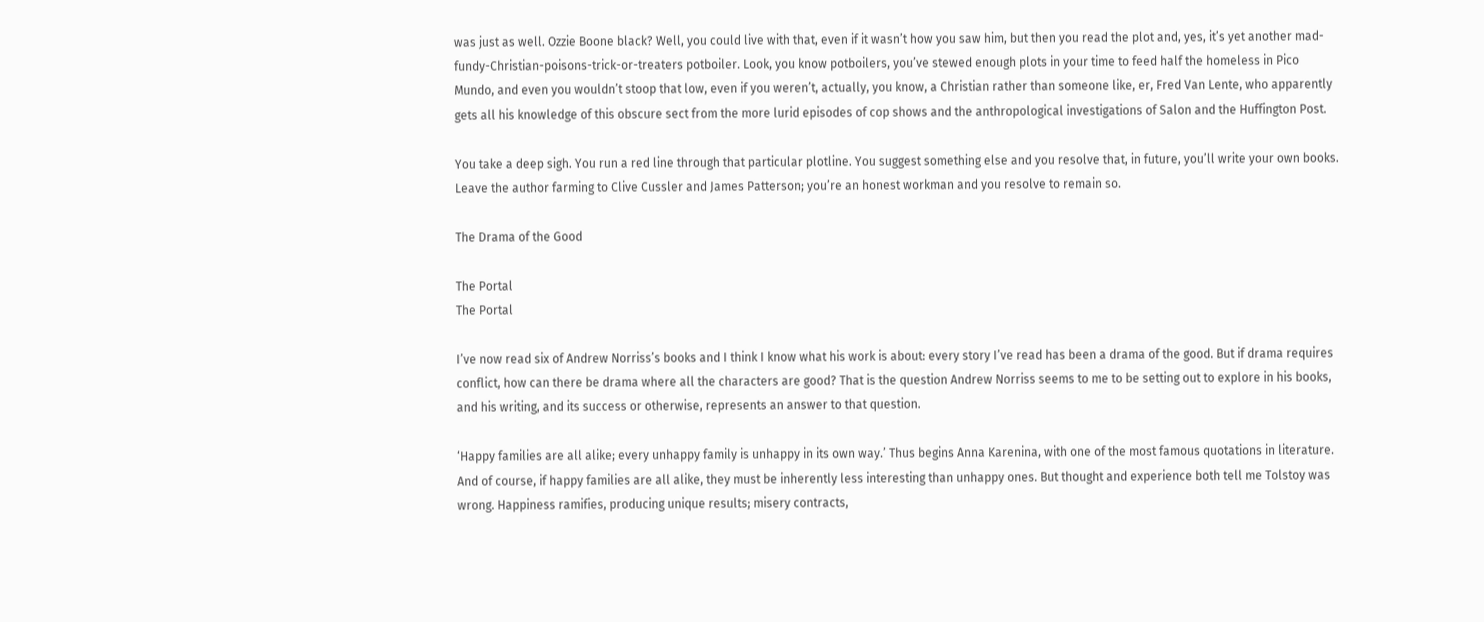was just as well. Ozzie Boone black? Well, you could live with that, even if it wasn’t how you saw him, but then you read the plot and, yes, it’s yet another mad-fundy-Christian-poisons-trick-or-treaters potboiler. Look, you know potboilers, you’ve stewed enough plots in your time to feed half the homeless in Pico Mundo, and even you wouldn’t stoop that low, even if you weren’t, actually, you know, a Christian rather than someone like, er, Fred Van Lente, who apparently gets all his knowledge of this obscure sect from the more lurid episodes of cop shows and the anthropological investigations of Salon and the Huffington Post.

You take a deep sigh. You run a red line through that particular plotline. You suggest something else and you resolve that, in future, you’ll write your own books. Leave the author farming to Clive Cussler and James Patterson; you’re an honest workman and you resolve to remain so.

The Drama of the Good

The Portal
The Portal

I’ve now read six of Andrew Norriss’s books and I think I know what his work is about: every story I’ve read has been a drama of the good. But if drama requires conflict, how can there be drama where all the characters are good? That is the question Andrew Norriss seems to me to be setting out to explore in his books, and his writing, and its success or otherwise, represents an answer to that question.

‘Happy families are all alike; every unhappy family is unhappy in its own way.’ Thus begins Anna Karenina, with one of the most famous quotations in literature. And of course, if happy families are all alike, they must be inherently less interesting than unhappy ones. But thought and experience both tell me Tolstoy was wrong. Happiness ramifies, producing unique results; misery contracts,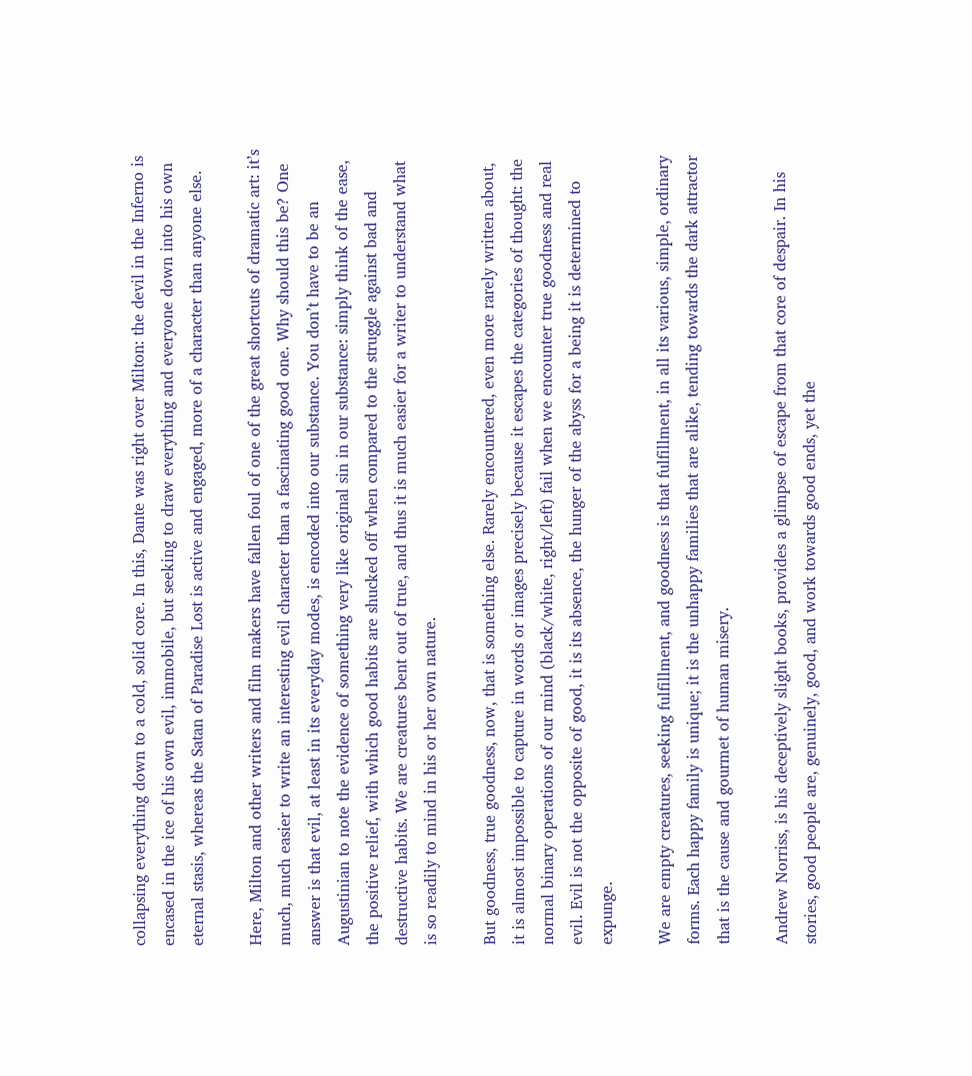collapsing everything down to a cold, solid core. In this, Dante was right over Milton: the devil in the Inferno is encased in the ice of his own evil, immobile, but seeking to draw everything and everyone down into his own eternal stasis, whereas the Satan of Paradise Lost is active and engaged, more of a character than anyone else.

Here, Milton and other writers and film makers have fallen foul of one of the great shortcuts of dramatic art: it’s much, much easier to write an interesting evil character than a fascinating good one. Why should this be? One answer is that evil, at least in its everyday modes, is encoded into our substance. You don’t have to be an Augustinian to note the evidence of something very like original sin in our substance: simply think of the ease, the positive relief, with which good habits are shucked off when compared to the struggle against bad and destructive habits. We are creatures bent out of true, and thus it is much easier for a writer to understand what is so readily to mind in his or her own nature.

But goodness, true goodness, now, that is something else. Rarely encountered, even more rarely written about, it is almost impossible to capture in words or images precisely because it escapes the categories of thought: the normal binary operations of our mind (black/white, right/left) fail when we encounter true goodness and real evil. Evil is not the opposite of good, it is its absence, the hunger of the abyss for a being it is determined to expunge.

We are empty creatures, seeking fulfillment, and goodness is that fulfillment, in all its various, simple, ordinary forms. Each happy family is unique; it is the unhappy families that are alike, tending towards the dark attractor that is the cause and gourmet of human misery.

Andrew Norriss, is his deceptively slight books, provides a glimpse of escape from that core of despair. In his stories, good people are, genuinely, good, and work towards good ends, yet the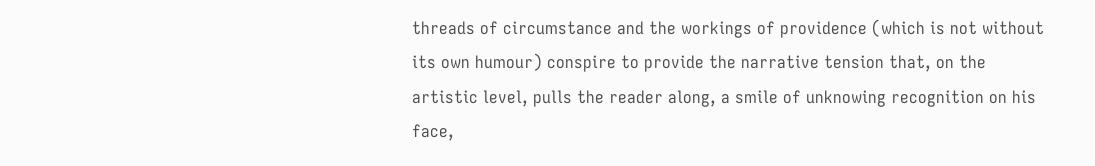threads of circumstance and the workings of providence (which is not without its own humour) conspire to provide the narrative tension that, on the artistic level, pulls the reader along, a smile of unknowing recognition on his face,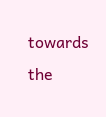towards the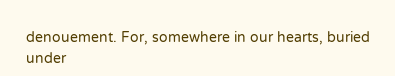denouement. For, somewhere in our hearts, buried under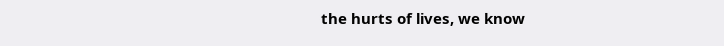the hurts of lives, we know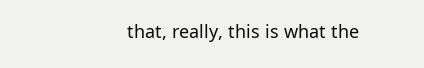that, really, this is what the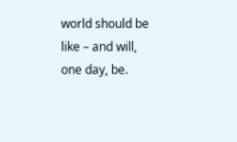world should be like – and will, one day, be.